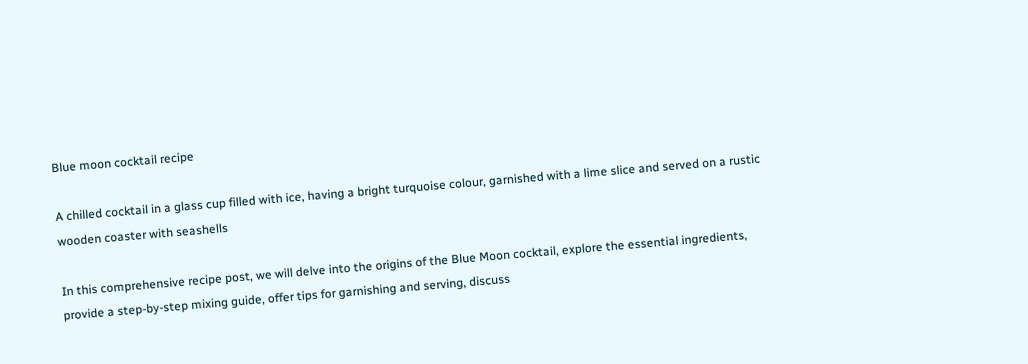Blue moon cocktail recipe

A chilled cocktail in a glass cup filled with ice, having a bright turquoise colour, garnished with a lime slice and served on a rustic wooden coaster with seashells

In this comprehensive recipe post, we will delve into the origins of the Blue Moon cocktail, explore the essential ingredients, provide a step-by-step mixing guide, offer tips for garnishing and serving, discuss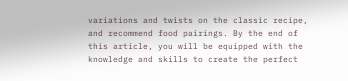variations and twists on the classic recipe, and recommend food pairings. By the end of this article, you will be equipped with the knowledge and skills to create the perfect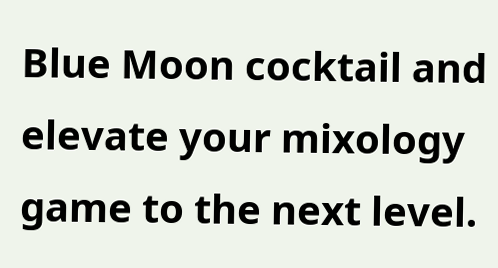Blue Moon cocktail and elevate your mixology game to the next level.